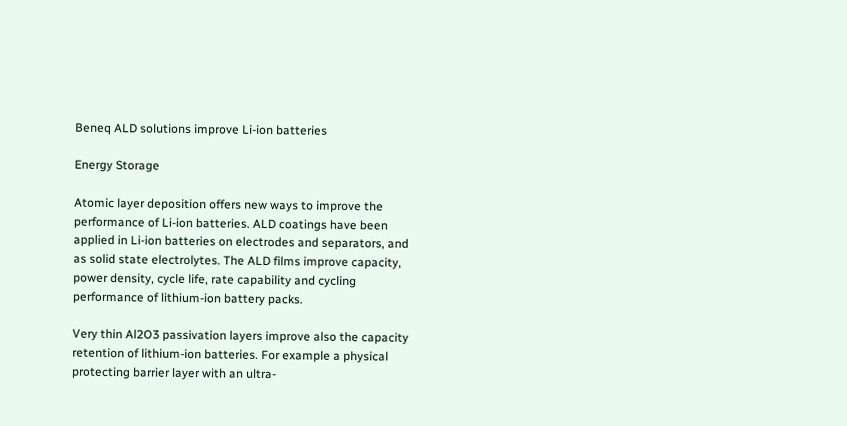Beneq ALD solutions improve Li-ion batteries

Energy Storage

Atomic layer deposition offers new ways to improve the performance of Li-ion batteries. ALD coatings have been applied in Li-ion batteries on electrodes and separators, and as solid state electrolytes. The ALD films improve capacity, power density, cycle life, rate capability and cycling performance of lithium-ion battery packs.

Very thin Al2O3 passivation layers improve also the capacity retention of lithium-ion batteries. For example a physical protecting barrier layer with an ultra-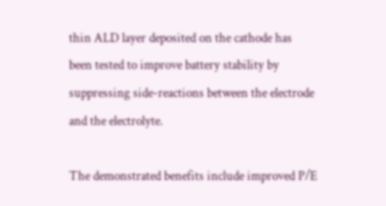thin ALD layer deposited on the cathode has been tested to improve battery stability by suppressing side-reactions between the electrode and the electrolyte.

The demonstrated benefits include improved P/E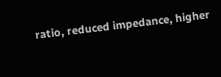ratio, reduced impedance, higher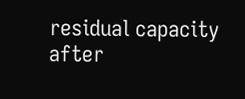residual capacity after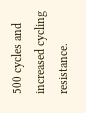500 cycles and increased cycling resistance.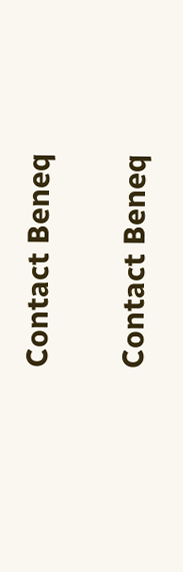Contact Beneq

Contact Beneq